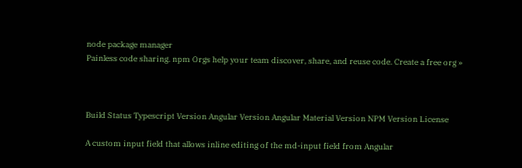node package manager
Painless code sharing. npm Orgs help your team discover, share, and reuse code. Create a free org »



Build Status Typescript Version Angular Version Angular Material Version NPM Version License

A custom input field that allows inline editing of the md-input field from Angular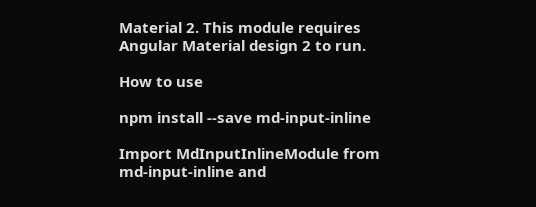Material 2. This module requires Angular Material design 2 to run.

How to use

npm install --save md-input-inline

Import MdInputInlineModule from md-input-inline and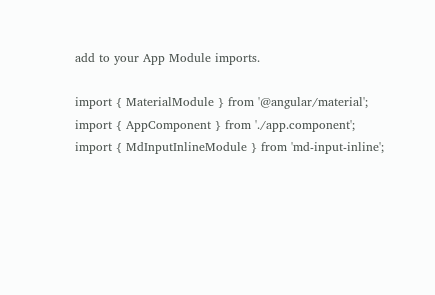add to your App Module imports.

import { MaterialModule } from '@angular/material';
import { AppComponent } from './app.component';
import { MdInputInlineModule } from 'md-input-inline';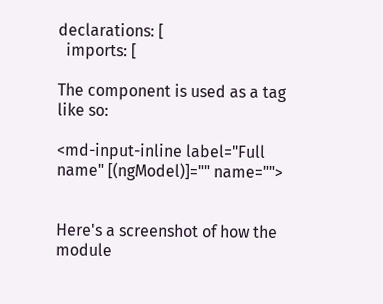declarations: [
  imports: [

The component is used as a tag like so:

<md-input-inline label="Full name" [(ngModel)]="" name="">


Here's a screenshot of how the module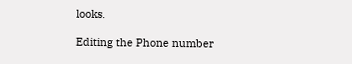looks.

Editing the Phone number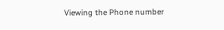Viewing the Phone number